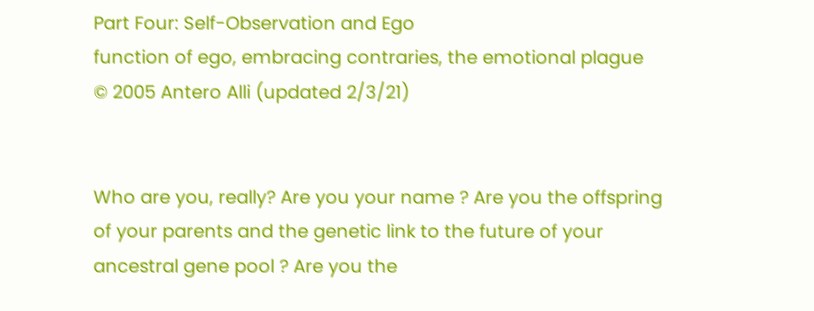Part Four: Self-Observation and Ego
function of ego, embracing contraries, the emotional plague
© 2005 Antero Alli (updated 2/3/21)


Who are you, really? Are you your name ? Are you the offspring of your parents and the genetic link to the future of your ancestral gene pool ? Are you the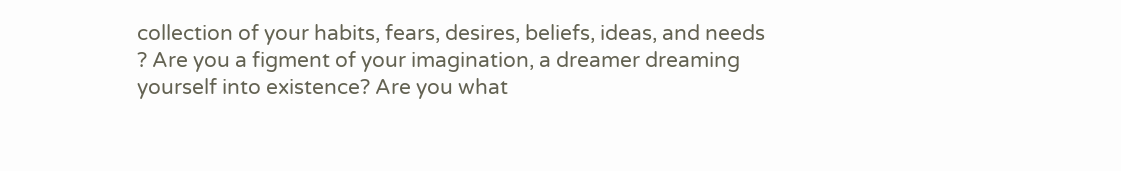collection of your habits, fears, desires, beliefs, ideas, and needs ? Are you a figment of your imagination, a dreamer dreaming yourself into existence? Are you what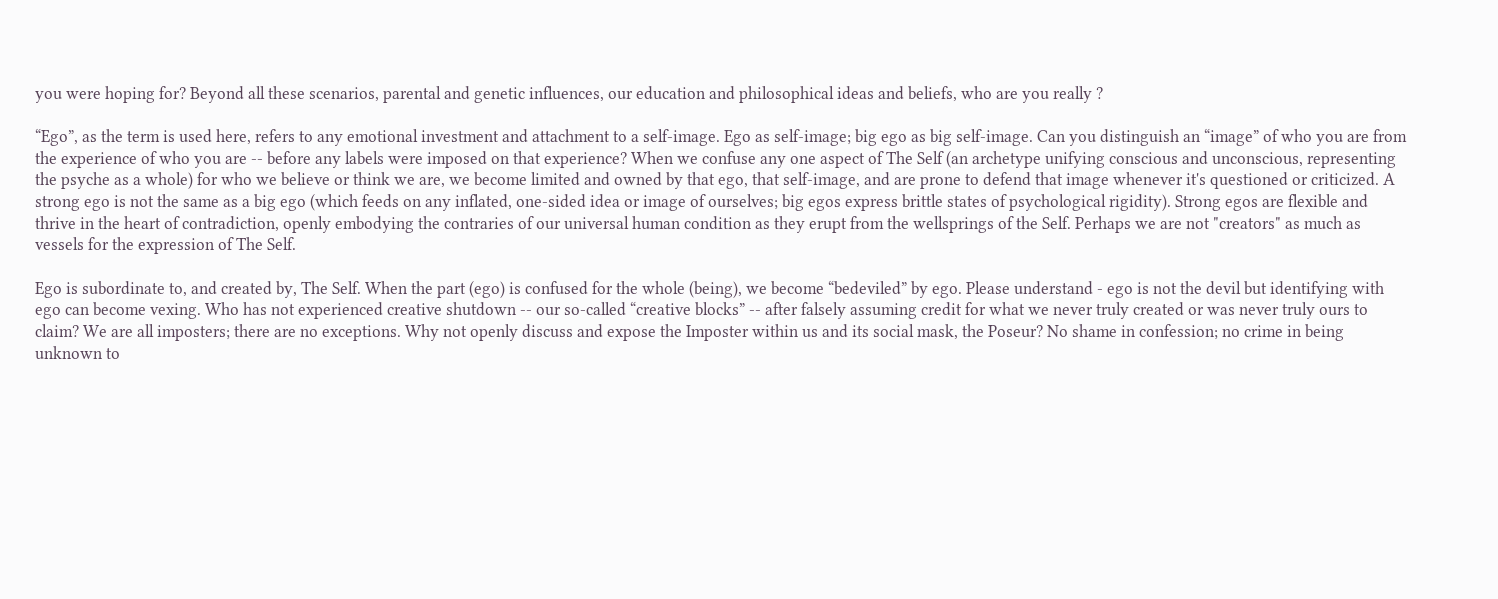you were hoping for? Beyond all these scenarios, parental and genetic influences, our education and philosophical ideas and beliefs, who are you really ?

“Ego”, as the term is used here, refers to any emotional investment and attachment to a self-image. Ego as self-image; big ego as big self-image. Can you distinguish an “image” of who you are from the experience of who you are -- before any labels were imposed on that experience? When we confuse any one aspect of The Self (an archetype unifying conscious and unconscious, representing the psyche as a whole) for who we believe or think we are, we become limited and owned by that ego, that self-image, and are prone to defend that image whenever it's questioned or criticized. A strong ego is not the same as a big ego (which feeds on any inflated, one-sided idea or image of ourselves; big egos express brittle states of psychological rigidity). Strong egos are flexible and thrive in the heart of contradiction, openly embodying the contraries of our universal human condition as they erupt from the wellsprings of the Self. Perhaps we are not "creators" as much as vessels for the expression of The Self.

Ego is subordinate to, and created by, The Self. When the part (ego) is confused for the whole (being), we become “bedeviled” by ego. Please understand - ego is not the devil but identifying with ego can become vexing. Who has not experienced creative shutdown -- our so-called “creative blocks” -- after falsely assuming credit for what we never truly created or was never truly ours to claim? We are all imposters; there are no exceptions. Why not openly discuss and expose the Imposter within us and its social mask, the Poseur? No shame in confession; no crime in being unknown to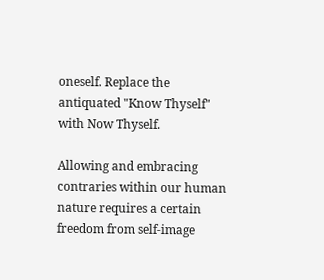oneself. Replace the antiquated "Know Thyself" with Now Thyself.

Allowing and embracing contraries within our human nature requires a certain freedom from self-image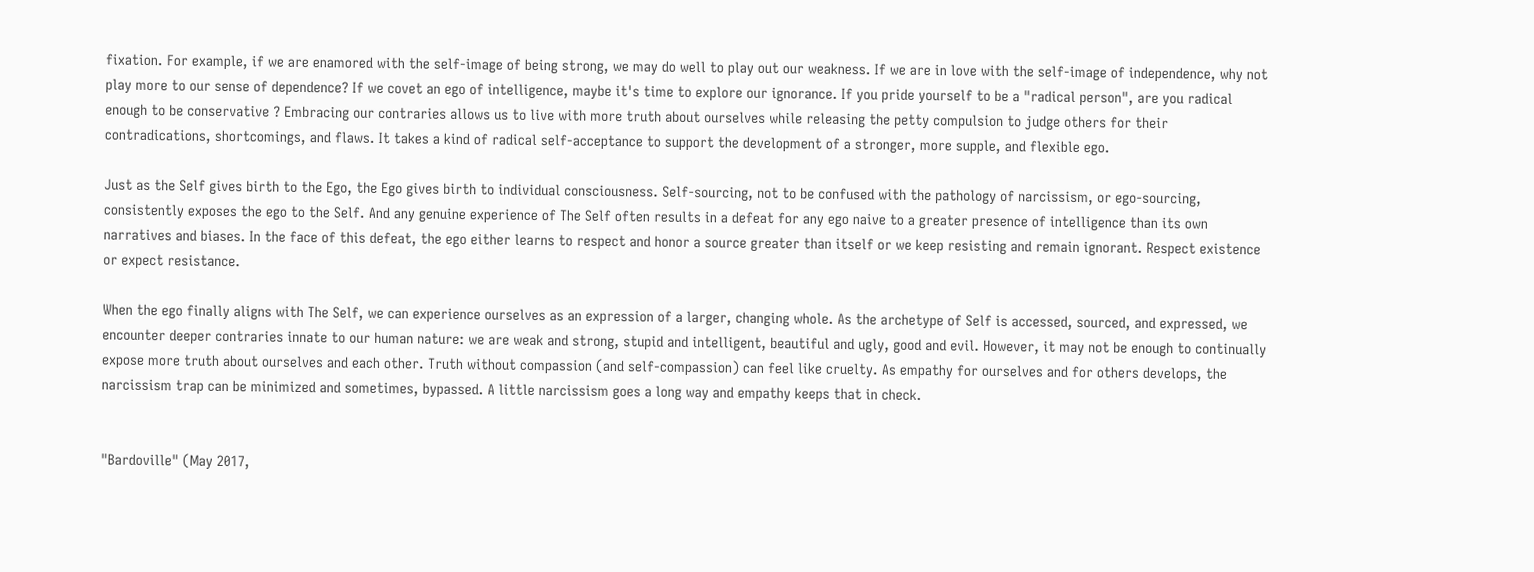fixation. For example, if we are enamored with the self-image of being strong, we may do well to play out our weakness. If we are in love with the self-image of independence, why not play more to our sense of dependence? If we covet an ego of intelligence, maybe it's time to explore our ignorance. If you pride yourself to be a "radical person", are you radical enough to be conservative ? Embracing our contraries allows us to live with more truth about ourselves while releasing the petty compulsion to judge others for their contradications, shortcomings, and flaws. It takes a kind of radical self-acceptance to support the development of a stronger, more supple, and flexible ego.

Just as the Self gives birth to the Ego, the Ego gives birth to individual consciousness. Self-sourcing, not to be confused with the pathology of narcissism, or ego-sourcing, consistently exposes the ego to the Self. And any genuine experience of The Self often results in a defeat for any ego naive to a greater presence of intelligence than its own narratives and biases. In the face of this defeat, the ego either learns to respect and honor a source greater than itself or we keep resisting and remain ignorant. Respect existence or expect resistance.

When the ego finally aligns with The Self, we can experience ourselves as an expression of a larger, changing whole. As the archetype of Self is accessed, sourced, and expressed, we encounter deeper contraries innate to our human nature: we are weak and strong, stupid and intelligent, beautiful and ugly, good and evil. However, it may not be enough to continually expose more truth about ourselves and each other. Truth without compassion (and self-compassion) can feel like cruelty. As empathy for ourselves and for others develops, the narcissism trap can be minimized and sometimes, bypassed. A little narcissism goes a long way and empathy keeps that in check.


"Bardoville" (May 2017,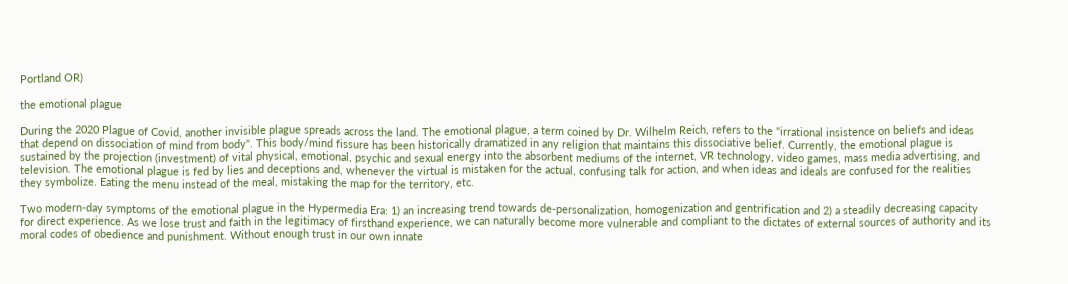Portland OR)

the emotional plague

During the 2020 Plague of Covid, another invisible plague spreads across the land. The emotional plague, a term coined by Dr. Wilhelm Reich, refers to the "irrational insistence on beliefs and ideas that depend on dissociation of mind from body". This body/mind fissure has been historically dramatized in any religion that maintains this dissociative belief. Currently, the emotional plague is sustained by the projection (investment) of vital physical, emotional, psychic and sexual energy into the absorbent mediums of the internet, VR technology, video games, mass media advertising, and television. The emotional plague is fed by lies and deceptions and, whenever the virtual is mistaken for the actual, confusing talk for action, and when ideas and ideals are confused for the realities they symbolize. Eating the menu instead of the meal, mistaking the map for the territory, etc.

Two modern-day symptoms of the emotional plague in the Hypermedia Era: 1) an increasing trend towards de-personalization, homogenization and gentrification and 2) a steadily decreasing capacity for direct experience. As we lose trust and faith in the legitimacy of firsthand experience, we can naturally become more vulnerable and compliant to the dictates of external sources of authority and its moral codes of obedience and punishment. Without enough trust in our own innate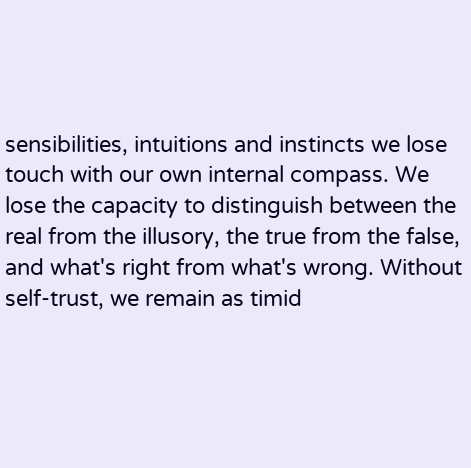sensibilities, intuitions and instincts we lose touch with our own internal compass. We lose the capacity to distinguish between the real from the illusory, the true from the false, and what's right from what's wrong. Without self-trust, we remain as timid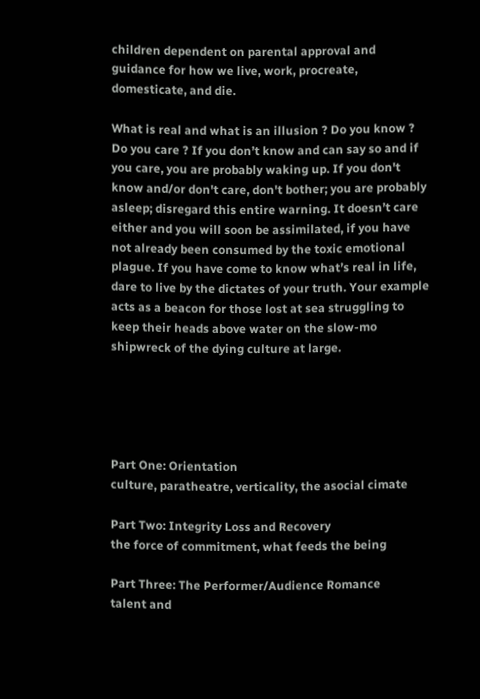children dependent on parental approval and guidance for how we live, work, procreate, domesticate, and die.

What is real and what is an illusion ? Do you know ? Do you care ? If you don’t know and can say so and if you care, you are probably waking up. If you don't know and/or don't care, don't bother; you are probably asleep; disregard this entire warning. It doesn’t care either and you will soon be assimilated, if you have not already been consumed by the toxic emotional plague. If you have come to know what’s real in life, dare to live by the dictates of your truth. Your example acts as a beacon for those lost at sea struggling to keep their heads above water on the slow-mo shipwreck of the dying culture at large.





Part One: Orientation
culture, paratheatre, verticality, the asocial cimate

Part Two: Integrity Loss and Recovery
the force of commitment, what feeds the being

Part Three: The Performer/Audience Romance
talent and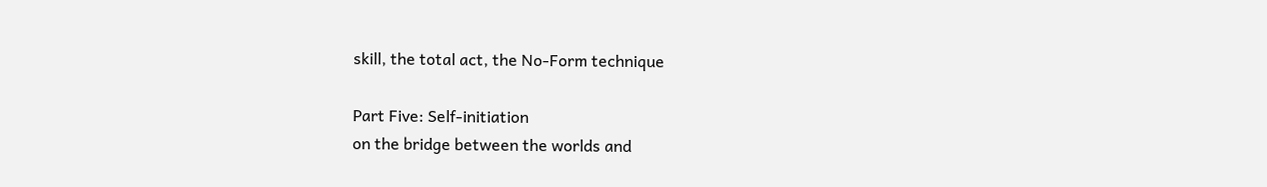skill, the total act, the No-Form technique

Part Five: Self-initiation
on the bridge between the worlds and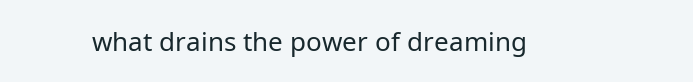what drains the power of dreaming